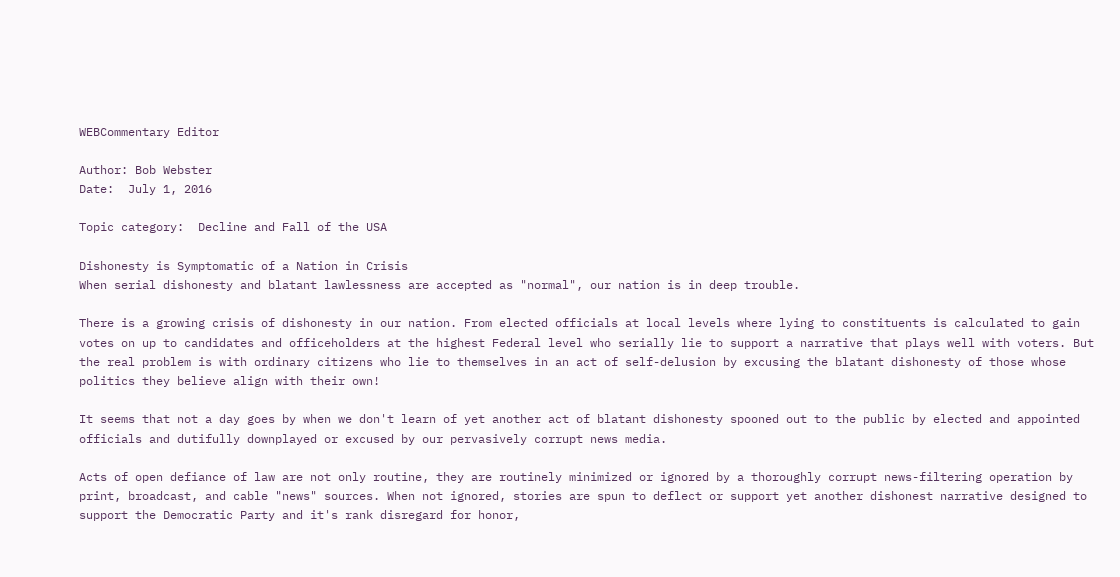WEBCommentary Editor

Author: Bob Webster
Date:  July 1, 2016

Topic category:  Decline and Fall of the USA

Dishonesty is Symptomatic of a Nation in Crisis
When serial dishonesty and blatant lawlessness are accepted as "normal", our nation is in deep trouble.

There is a growing crisis of dishonesty in our nation. From elected officials at local levels where lying to constituents is calculated to gain votes on up to candidates and officeholders at the highest Federal level who serially lie to support a narrative that plays well with voters. But the real problem is with ordinary citizens who lie to themselves in an act of self-delusion by excusing the blatant dishonesty of those whose politics they believe align with their own!

It seems that not a day goes by when we don't learn of yet another act of blatant dishonesty spooned out to the public by elected and appointed officials and dutifully downplayed or excused by our pervasively corrupt news media.

Acts of open defiance of law are not only routine, they are routinely minimized or ignored by a thoroughly corrupt news-filtering operation by print, broadcast, and cable "news" sources. When not ignored, stories are spun to deflect or support yet another dishonest narrative designed to support the Democratic Party and it's rank disregard for honor,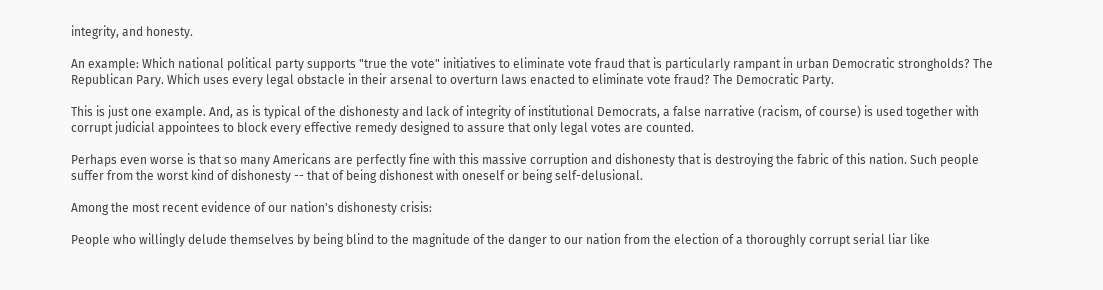integrity, and honesty.

An example: Which national political party supports "true the vote" initiatives to eliminate vote fraud that is particularly rampant in urban Democratic strongholds? The Republican Pary. Which uses every legal obstacle in their arsenal to overturn laws enacted to eliminate vote fraud? The Democratic Party.

This is just one example. And, as is typical of the dishonesty and lack of integrity of institutional Democrats, a false narrative (racism, of course) is used together with corrupt judicial appointees to block every effective remedy designed to assure that only legal votes are counted.

Perhaps even worse is that so many Americans are perfectly fine with this massive corruption and dishonesty that is destroying the fabric of this nation. Such people suffer from the worst kind of dishonesty -- that of being dishonest with oneself or being self-delusional.

Among the most recent evidence of our nation's dishonesty crisis:

People who willingly delude themselves by being blind to the magnitude of the danger to our nation from the election of a thoroughly corrupt serial liar like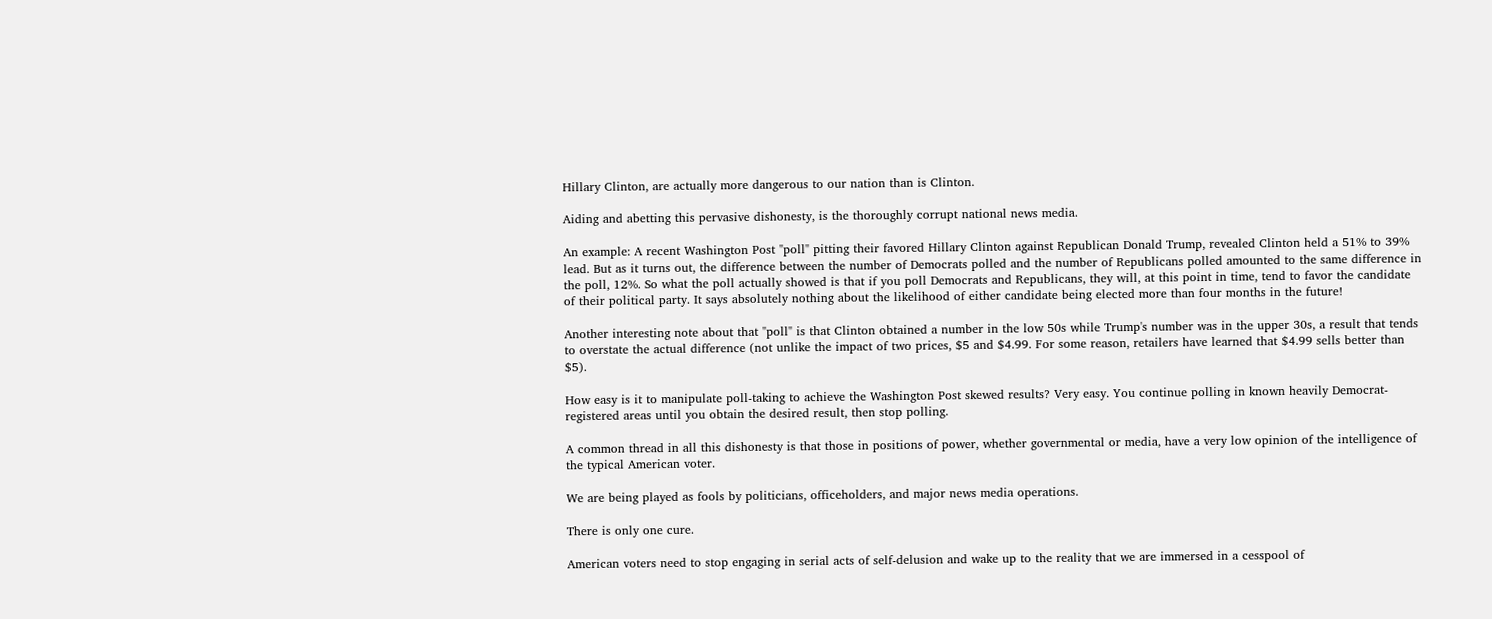Hillary Clinton, are actually more dangerous to our nation than is Clinton.

Aiding and abetting this pervasive dishonesty, is the thoroughly corrupt national news media.

An example: A recent Washington Post "poll" pitting their favored Hillary Clinton against Republican Donald Trump, revealed Clinton held a 51% to 39% lead. But as it turns out, the difference between the number of Democrats polled and the number of Republicans polled amounted to the same difference in the poll, 12%. So what the poll actually showed is that if you poll Democrats and Republicans, they will, at this point in time, tend to favor the candidate of their political party. It says absolutely nothing about the likelihood of either candidate being elected more than four months in the future!

Another interesting note about that "poll" is that Clinton obtained a number in the low 50s while Trump's number was in the upper 30s, a result that tends to overstate the actual difference (not unlike the impact of two prices, $5 and $4.99. For some reason, retailers have learned that $4.99 sells better than $5).

How easy is it to manipulate poll-taking to achieve the Washington Post skewed results? Very easy. You continue polling in known heavily Democrat-registered areas until you obtain the desired result, then stop polling.

A common thread in all this dishonesty is that those in positions of power, whether governmental or media, have a very low opinion of the intelligence of the typical American voter.

We are being played as fools by politicians, officeholders, and major news media operations.

There is only one cure.

American voters need to stop engaging in serial acts of self-delusion and wake up to the reality that we are immersed in a cesspool of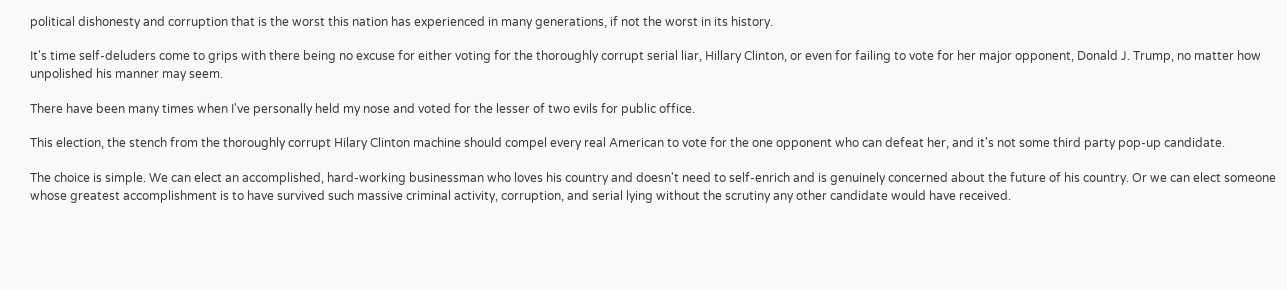political dishonesty and corruption that is the worst this nation has experienced in many generations, if not the worst in its history.

It's time self-deluders come to grips with there being no excuse for either voting for the thoroughly corrupt serial liar, Hillary Clinton, or even for failing to vote for her major opponent, Donald J. Trump, no matter how unpolished his manner may seem.

There have been many times when I've personally held my nose and voted for the lesser of two evils for public office.

This election, the stench from the thoroughly corrupt Hilary Clinton machine should compel every real American to vote for the one opponent who can defeat her, and it's not some third party pop-up candidate.

The choice is simple. We can elect an accomplished, hard-working businessman who loves his country and doesn't need to self-enrich and is genuinely concerned about the future of his country. Or we can elect someone whose greatest accomplishment is to have survived such massive criminal activity, corruption, and serial lying without the scrutiny any other candidate would have received.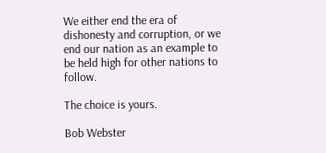We either end the era of dishonesty and corruption, or we end our nation as an example to be held high for other nations to follow.

The choice is yours.

Bob Webster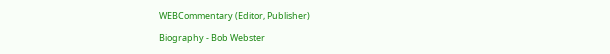WEBCommentary (Editor, Publisher)

Biography - Bob Webster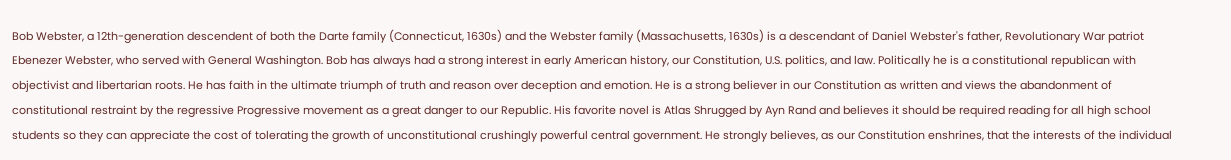Bob Webster, a 12th-generation descendent of both the Darte family (Connecticut, 1630s) and the Webster family (Massachusetts, 1630s) is a descendant of Daniel Webster's father, Revolutionary War patriot Ebenezer Webster, who served with General Washington. Bob has always had a strong interest in early American history, our Constitution, U.S. politics, and law. Politically he is a constitutional republican with objectivist and libertarian roots. He has faith in the ultimate triumph of truth and reason over deception and emotion. He is a strong believer in our Constitution as written and views the abandonment of constitutional restraint by the regressive Progressive movement as a great danger to our Republic. His favorite novel is Atlas Shrugged by Ayn Rand and believes it should be required reading for all high school students so they can appreciate the cost of tolerating the growth of unconstitutional crushingly powerful central government. He strongly believes, as our Constitution enshrines, that the interests of the individual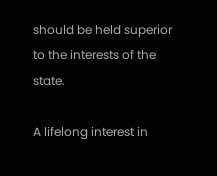should be held superior to the interests of the state.

A lifelong interest in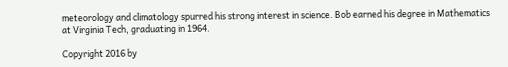meteorology and climatology spurred his strong interest in science. Bob earned his degree in Mathematics at Virginia Tech, graduating in 1964.

Copyright 2016 by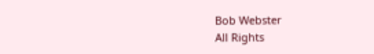Bob Webster
All Rights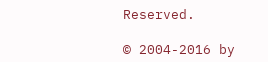Reserved.

© 2004-2016 by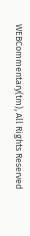WEBCommentary(tm), All Rights Reserved